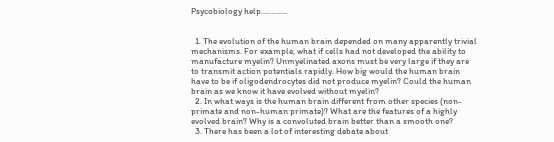Psycobiology help………….


  1. The evolution of the human brain depended on many apparently trivial mechanisms. For example, what if cells had not developed the ability to manufacture myelin? Unmyelinated axons must be very large if they are to transmit action potentials rapidly. How big would the human brain have to be if oligodendrocytes did not produce myelin? Could the human brain as we know it have evolved without myelin?
  2. In what ways is the human brain different from other species (non-primate and non-human primate)? What are the features of a highly evolved brain? Why is a convoluted brain better than a smooth one?
  3. There has been a lot of interesting debate about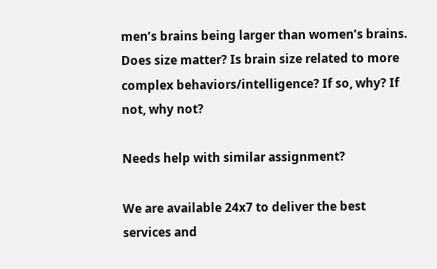men’s brains being larger than women’s brains. Does size matter? Is brain size related to more complex behaviors/intelligence? If so, why? If not, why not?

Needs help with similar assignment?

We are available 24x7 to deliver the best services and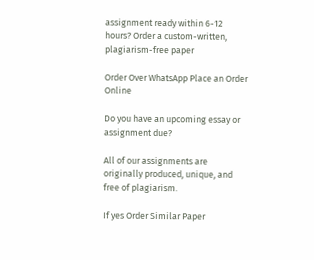assignment ready within 6-12 hours? Order a custom-written, plagiarism-free paper

Order Over WhatsApp Place an Order Online

Do you have an upcoming essay or assignment due?

All of our assignments are originally produced, unique, and free of plagiarism.

If yes Order Similar Paper